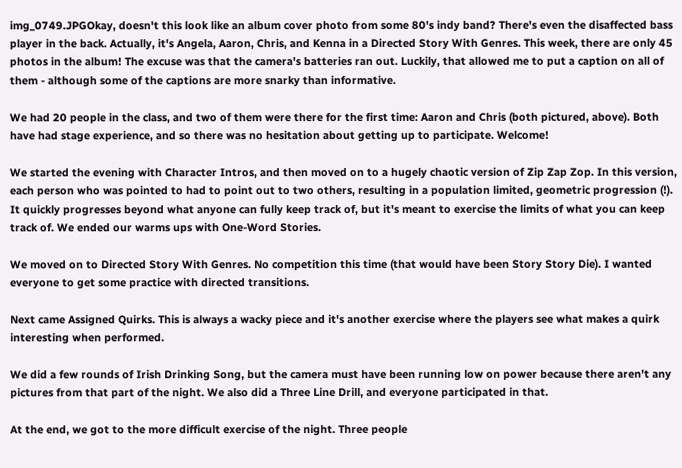img_0749.JPGOkay, doesn't this look like an album cover photo from some 80's indy band? There's even the disaffected bass player in the back. Actually, it's Angela, Aaron, Chris, and Kenna in a Directed Story With Genres. This week, there are only 45 photos in the album! The excuse was that the camera's batteries ran out. Luckily, that allowed me to put a caption on all of them - although some of the captions are more snarky than informative.

We had 20 people in the class, and two of them were there for the first time: Aaron and Chris (both pictured, above). Both have had stage experience, and so there was no hesitation about getting up to participate. Welcome!

We started the evening with Character Intros, and then moved on to a hugely chaotic version of Zip Zap Zop. In this version, each person who was pointed to had to point out to two others, resulting in a population limited, geometric progression (!). It quickly progresses beyond what anyone can fully keep track of, but it's meant to exercise the limits of what you can keep track of. We ended our warms ups with One-Word Stories.

We moved on to Directed Story With Genres. No competition this time (that would have been Story Story Die). I wanted everyone to get some practice with directed transitions.

Next came Assigned Quirks. This is always a wacky piece and it's another exercise where the players see what makes a quirk interesting when performed.

We did a few rounds of Irish Drinking Song, but the camera must have been running low on power because there aren't any pictures from that part of the night. We also did a Three Line Drill, and everyone participated in that.

At the end, we got to the more difficult exercise of the night. Three people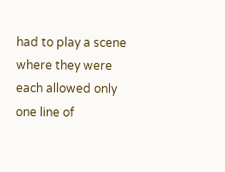had to play a scene where they were each allowed only one line of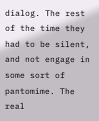dialog. The rest of the time they had to be silent, and not engage in some sort of pantomime. The real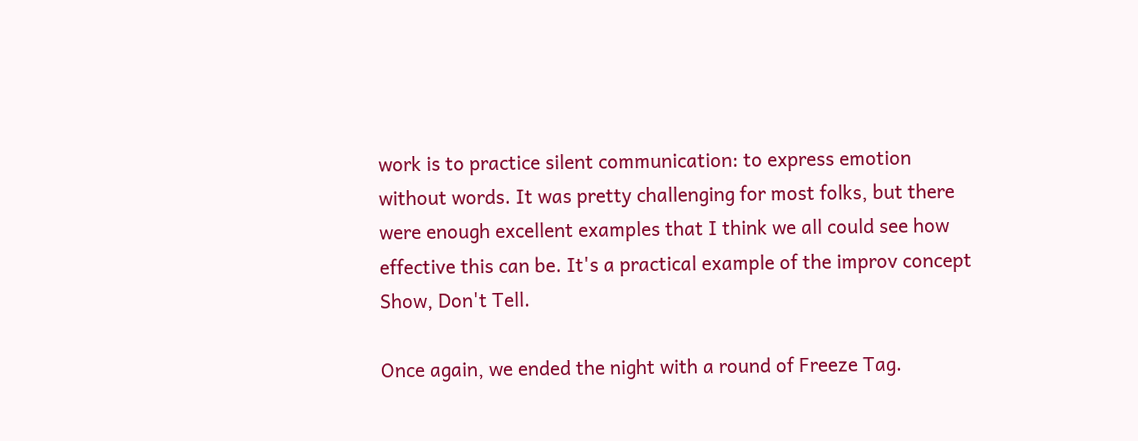work is to practice silent communication: to express emotion without words. It was pretty challenging for most folks, but there were enough excellent examples that I think we all could see how effective this can be. It's a practical example of the improv concept Show, Don't Tell.

Once again, we ended the night with a round of Freeze Tag.